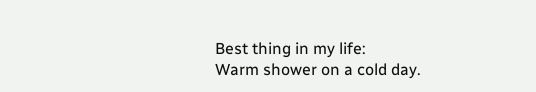Best thing in my life:
Warm shower on a cold day.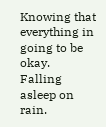Knowing that everything in going to be okay.
Falling asleep on rain.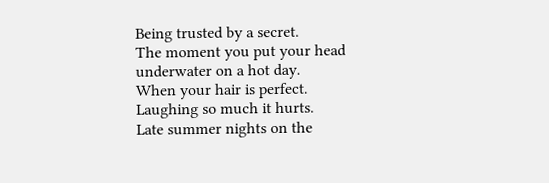Being trusted by a secret.
The moment you put your head underwater on a hot day.
When your hair is perfect.
Laughing so much it hurts.
Late summer nights on the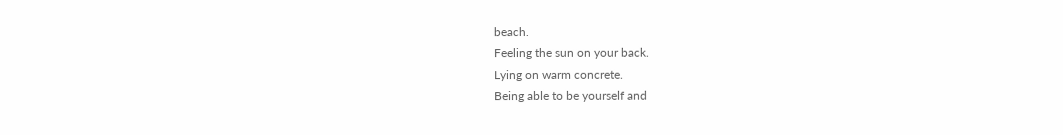beach.
Feeling the sun on your back.
Lying on warm concrete.
Being able to be yourself and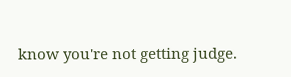know you're not getting judge.